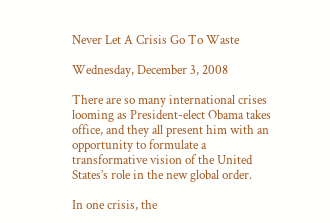Never Let A Crisis Go To Waste

Wednesday, December 3, 2008

There are so many international crises looming as President-elect Obama takes office, and they all present him with an opportunity to formulate a transformative vision of the United States’s role in the new global order.

In one crisis, the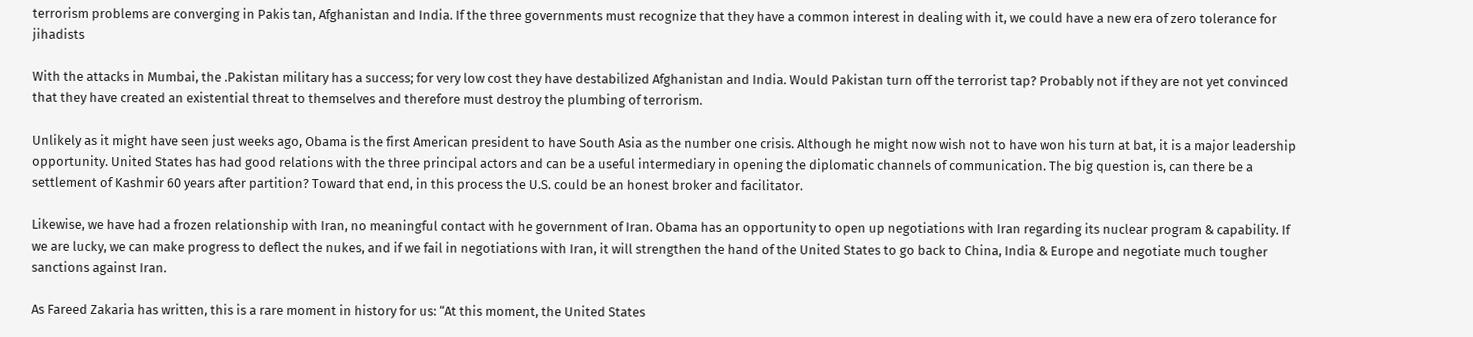terrorism problems are converging in Pakis tan, Afghanistan and India. If the three governments must recognize that they have a common interest in dealing with it, we could have a new era of zero tolerance for jihadists

With the attacks in Mumbai, the .Pakistan military has a success; for very low cost they have destabilized Afghanistan and India. Would Pakistan turn off the terrorist tap? Probably not if they are not yet convinced that they have created an existential threat to themselves and therefore must destroy the plumbing of terrorism.

Unlikely as it might have seen just weeks ago, Obama is the first American president to have South Asia as the number one crisis. Although he might now wish not to have won his turn at bat, it is a major leadership opportunity. United States has had good relations with the three principal actors and can be a useful intermediary in opening the diplomatic channels of communication. The big question is, can there be a settlement of Kashmir 60 years after partition? Toward that end, in this process the U.S. could be an honest broker and facilitator.

Likewise, we have had a frozen relationship with Iran, no meaningful contact with he government of Iran. Obama has an opportunity to open up negotiations with Iran regarding its nuclear program & capability. If we are lucky, we can make progress to deflect the nukes, and if we fail in negotiations with Iran, it will strengthen the hand of the United States to go back to China, India & Europe and negotiate much tougher sanctions against Iran.

As Fareed Zakaria has written, this is a rare moment in history for us: “At this moment, the United States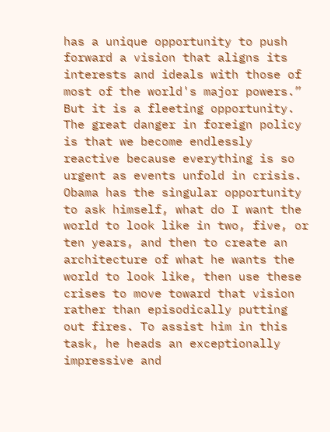has a unique opportunity to push forward a vision that aligns its interests and ideals with those of most of the world's major powers.” But it is a fleeting opportunity. The great danger in foreign policy is that we become endlessly reactive because everything is so urgent as events unfold in crisis. Obama has the singular opportunity to ask himself, what do I want the world to look like in two, five, or ten years, and then to create an architecture of what he wants the world to look like, then use these crises to move toward that vision rather than episodically putting out fires. To assist him in this task, he heads an exceptionally impressive and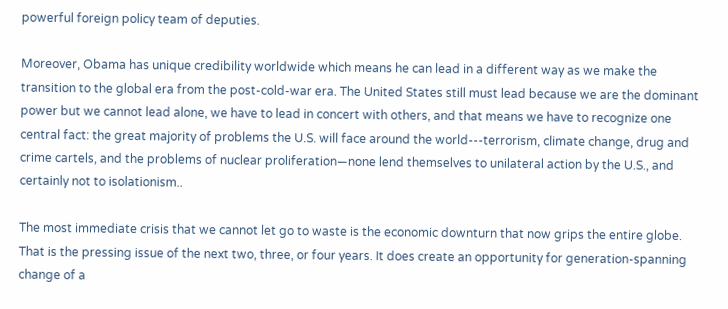powerful foreign policy team of deputies.

Moreover, Obama has unique credibility worldwide which means he can lead in a different way as we make the transition to the global era from the post-cold-war era. The United States still must lead because we are the dominant power but we cannot lead alone, we have to lead in concert with others, and that means we have to recognize one central fact: the great majority of problems the U.S. will face around the world---terrorism, climate change, drug and crime cartels, and the problems of nuclear proliferation—none lend themselves to unilateral action by the U.S., and certainly not to isolationism..

The most immediate crisis that we cannot let go to waste is the economic downturn that now grips the entire globe. That is the pressing issue of the next two, three, or four years. It does create an opportunity for generation-spanning change of a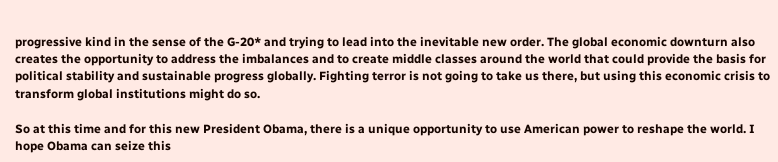progressive kind in the sense of the G-20* and trying to lead into the inevitable new order. The global economic downturn also creates the opportunity to address the imbalances and to create middle classes around the world that could provide the basis for political stability and sustainable progress globally. Fighting terror is not going to take us there, but using this economic crisis to transform global institutions might do so.

So at this time and for this new President Obama, there is a unique opportunity to use American power to reshape the world. I hope Obama can seize this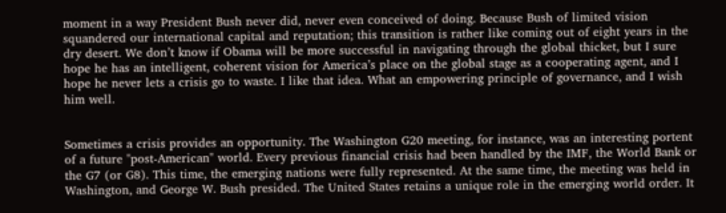moment in a way President Bush never did, never even conceived of doing. Because Bush of limited vision squandered our international capital and reputation; this transition is rather like coming out of eight years in the dry desert. We don’t know if Obama will be more successful in navigating through the global thicket, but I sure hope he has an intelligent, coherent vision for America’s place on the global stage as a cooperating agent, and I hope he never lets a crisis go to waste. I like that idea. What an empowering principle of governance, and I wish him well.


Sometimes a crisis provides an opportunity. The Washington G20 meeting, for instance, was an interesting portent of a future "post-American" world. Every previous financial crisis had been handled by the IMF, the World Bank or the G7 (or G8). This time, the emerging nations were fully represented. At the same time, the meeting was held in Washington, and George W. Bush presided. The United States retains a unique role in the emerging world order. It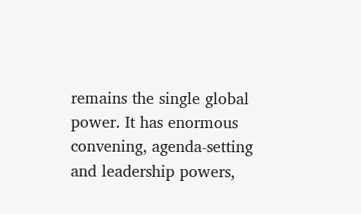remains the single global power. It has enormous convening, agenda-setting and leadership powers,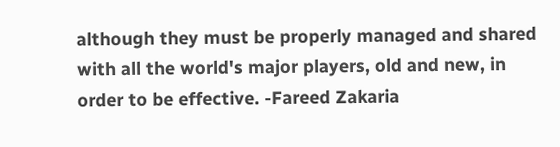although they must be properly managed and shared with all the world's major players, old and new, in order to be effective. -Fareed Zakaria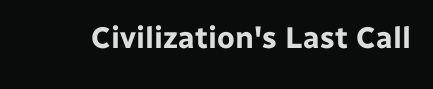Civilization's Last Call